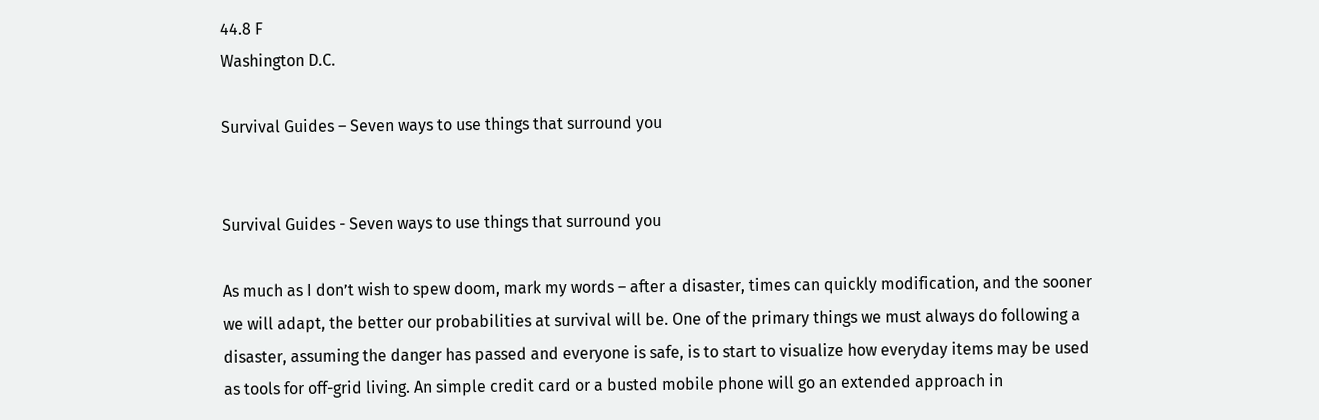44.8 F
Washington D.C.

Survival Guides – Seven ways to use things that surround you


Survival Guides - Seven ways to use things that surround you

As much as I don’t wish to spew doom, mark my words – after a disaster, times can quickly modification, and the sooner we will adapt, the better our probabilities at survival will be. One of the primary things we must always do following a disaster, assuming the danger has passed and everyone is safe, is to start to visualize how everyday items may be used as tools for off-grid living. An simple credit card or a busted mobile phone will go an extended approach in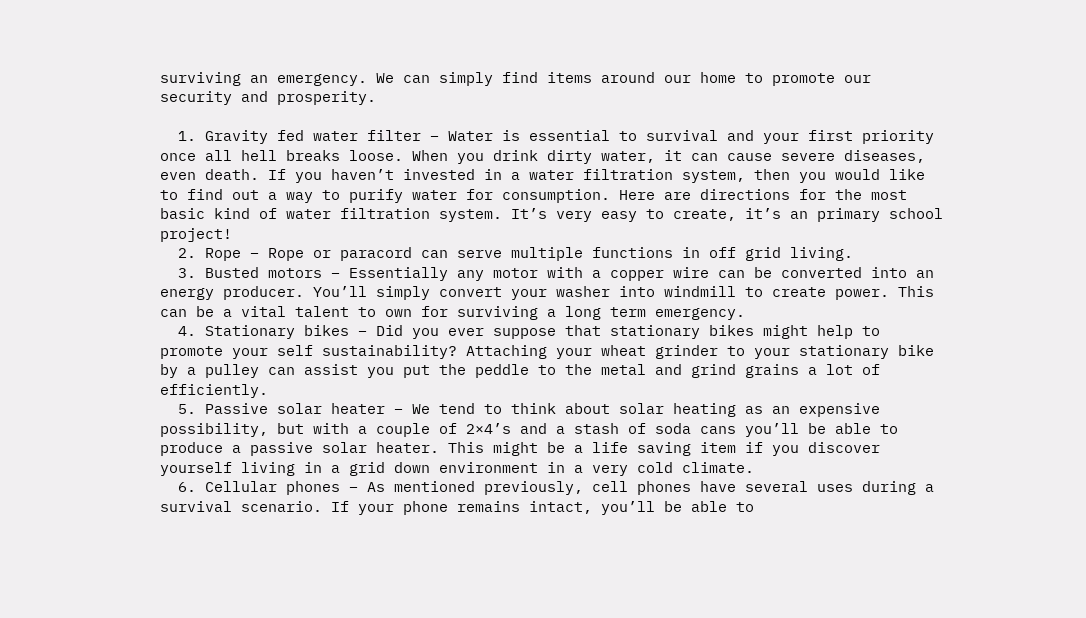surviving an emergency. We can simply find items around our home to promote our security and prosperity.

  1. Gravity fed water filter – Water is essential to survival and your first priority once all hell breaks loose. When you drink dirty water, it can cause severe diseases, even death. If you haven’t invested in a water filtration system, then you would like to find out a way to purify water for consumption. Here are directions for the most basic kind of water filtration system. It’s very easy to create, it’s an primary school project!
  2. Rope – Rope or paracord can serve multiple functions in off grid living.
  3. Busted motors – Essentially any motor with a copper wire can be converted into an energy producer. You’ll simply convert your washer into windmill to create power. This can be a vital talent to own for surviving a long term emergency.
  4. Stationary bikes – Did you ever suppose that stationary bikes might help to promote your self sustainability? Attaching your wheat grinder to your stationary bike by a pulley can assist you put the peddle to the metal and grind grains a lot of efficiently.
  5. Passive solar heater – We tend to think about solar heating as an expensive possibility, but with a couple of 2×4’s and a stash of soda cans you’ll be able to produce a passive solar heater. This might be a life saving item if you discover yourself living in a grid down environment in a very cold climate.
  6. Cellular phones – As mentioned previously, cell phones have several uses during a survival scenario. If your phone remains intact, you’ll be able to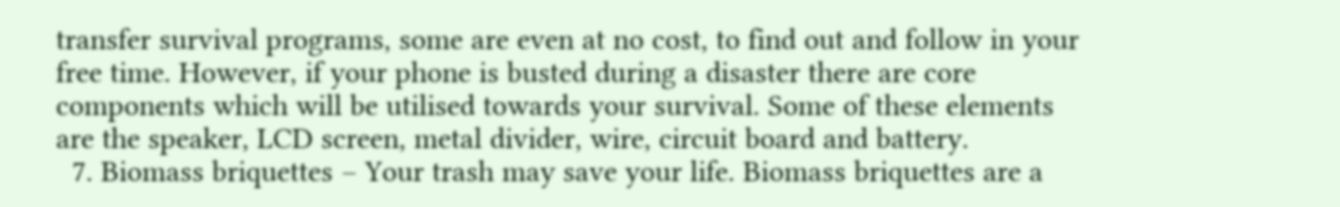transfer survival programs, some are even at no cost, to find out and follow in your free time. However, if your phone is busted during a disaster there are core components which will be utilised towards your survival. Some of these elements are the speaker, LCD screen, metal divider, wire, circuit board and battery.
  7. Biomass briquettes – Your trash may save your life. Biomass briquettes are a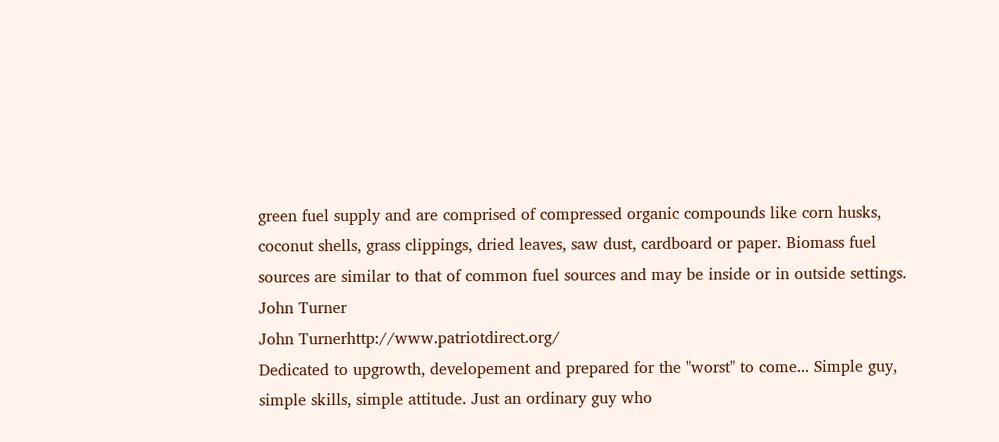green fuel supply and are comprised of compressed organic compounds like corn husks, coconut shells, grass clippings, dried leaves, saw dust, cardboard or paper. Biomass fuel sources are similar to that of common fuel sources and may be inside or in outside settings.
John Turner
John Turnerhttp://www.patriotdirect.org/
Dedicated to upgrowth, developement and prepared for the "worst" to come... Simple guy, simple skills, simple attitude. Just an ordinary guy who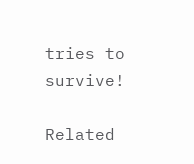tries to survive!

Related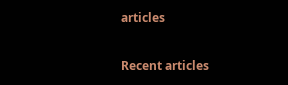articles

Recent articles